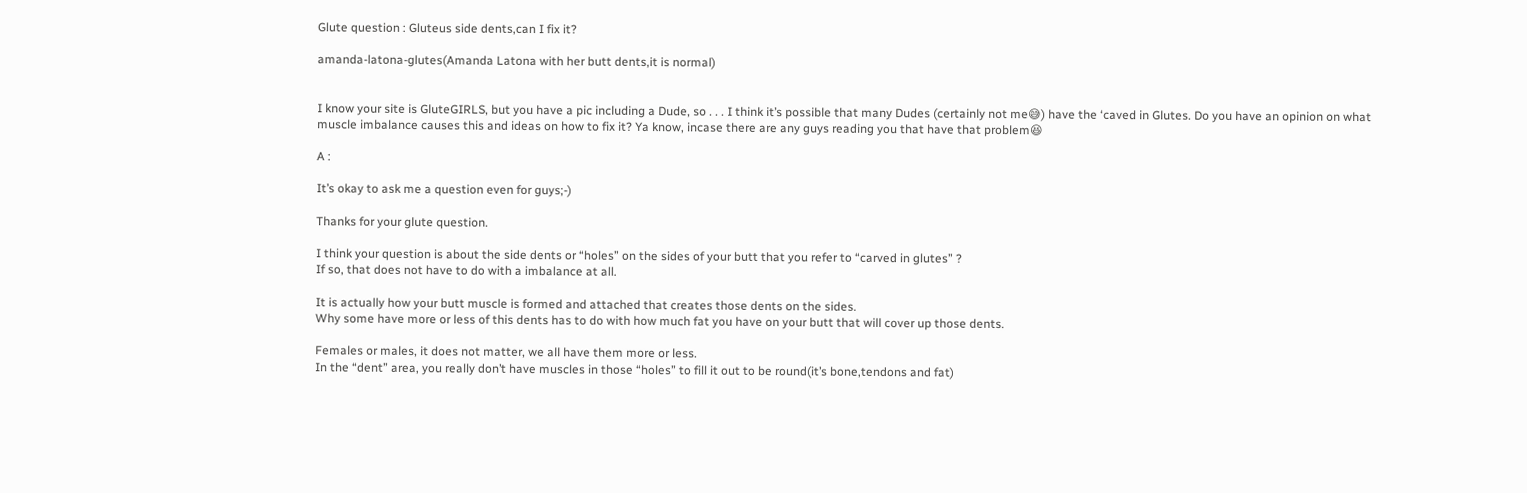Glute question : Gluteus side dents,can I fix it?

amanda-latona-glutes(Amanda Latona with her butt dents,it is normal)


I know your site is GluteGIRLS, but you have a pic including a Dude, so . . . I think it’s possible that many Dudes (certainly not me😅) have the ‘caved in Glutes. Do you have an opinion on what muscle imbalance causes this and ideas on how to fix it? Ya know, incase there are any guys reading you that have that problem😆

A :

It’s okay to ask me a question even for guys;-)

Thanks for your glute question.

I think your question is about the side dents or “holes” on the sides of your butt that you refer to “carved in glutes” ?
If so, that does not have to do with a imbalance at all.

It is actually how your butt muscle is formed and attached that creates those dents on the sides.
Why some have more or less of this dents has to do with how much fat you have on your butt that will cover up those dents.

Females or males, it does not matter, we all have them more or less.
In the “dent” area, you really don’t have muscles in those “holes” to fill it out to be round(it’s bone,tendons and fat)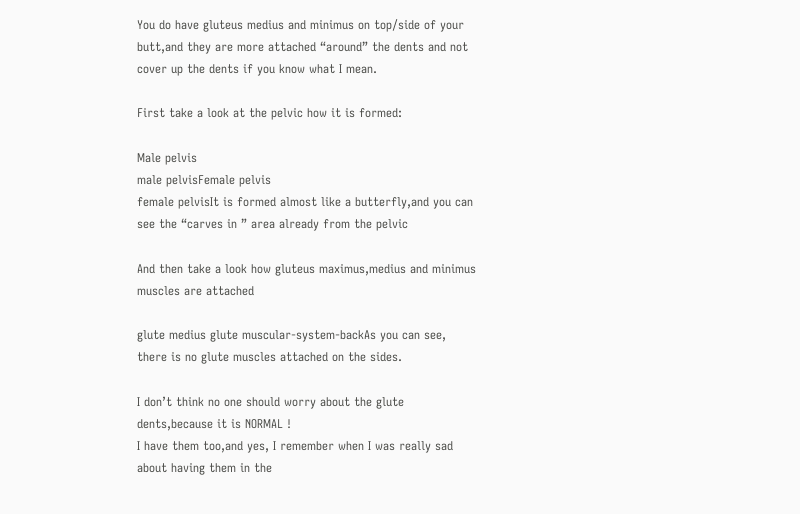You do have gluteus medius and minimus on top/side of your butt,and they are more attached “around” the dents and not cover up the dents if you know what I mean.

First take a look at the pelvic how it is formed:

Male pelvis
male pelvisFemale pelvis
female pelvisIt is formed almost like a butterfly,and you can see the “carves in ” area already from the pelvic

And then take a look how gluteus maximus,medius and minimus muscles are attached

glute medius glute muscular-system-backAs you can see, there is no glute muscles attached on the sides.

I don’t think no one should worry about the glute dents,because it is NORMAL !
I have them too,and yes, I remember when I was really sad about having them in the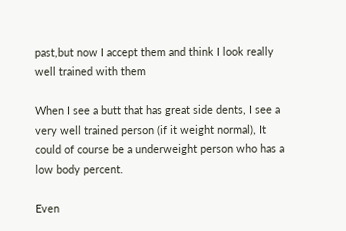past,but now I accept them and think I look really well trained with them

When I see a butt that has great side dents, I see a very well trained person (if it weight normal), It could of course be a underweight person who has a low body percent.

Even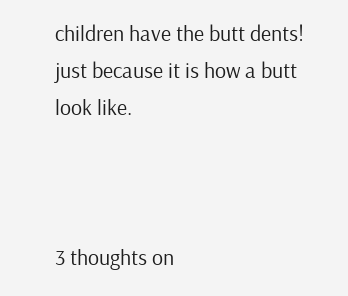children have the butt dents! just because it is how a butt look like.



3 thoughts on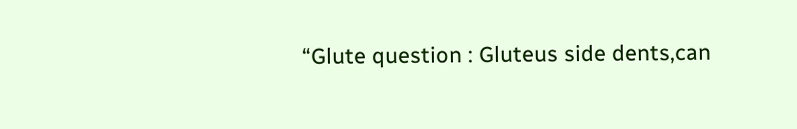“Glute question : Gluteus side dents,can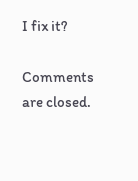I fix it?

Comments are closed.